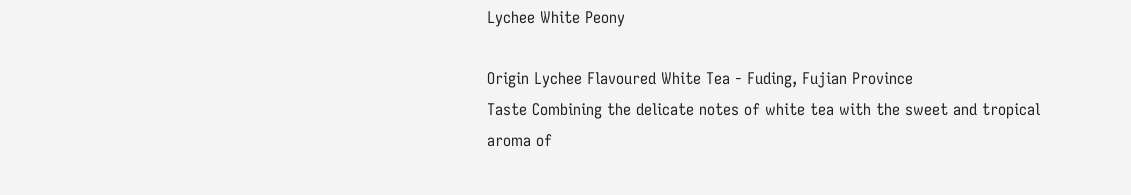Lychee White Peony

Origin Lychee Flavoured White Tea - Fuding, Fujian Province
Taste Combining the delicate notes of white tea with the sweet and tropical aroma of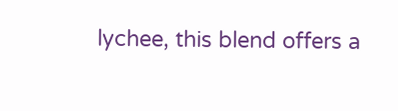lychee, this blend offers a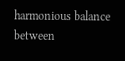harmonious balance between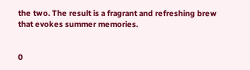the two. The result is a fragrant and refreshing brew that evokes summer memories.


0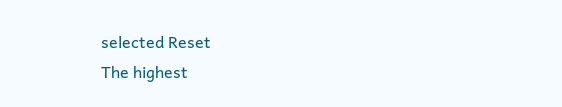selected Reset
The highest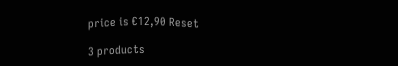price is €12,90 Reset

3 products